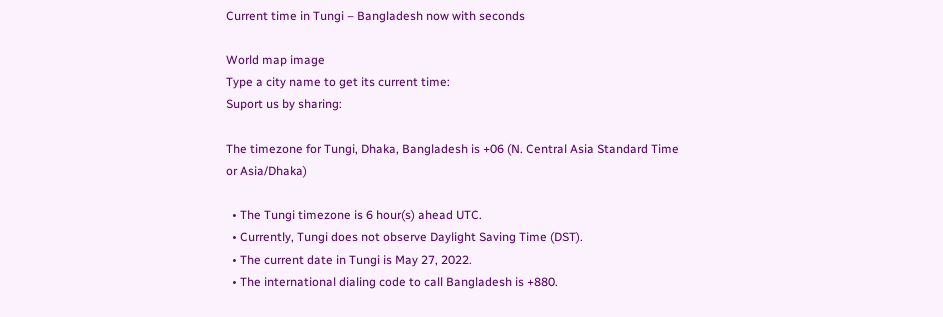Current time in Tungi – Bangladesh now with seconds

World map image
Type a city name to get its current time:
Suport us by sharing:

The timezone for Tungi, Dhaka, Bangladesh is +06 (N. Central Asia Standard Time or Asia/Dhaka)

  • The Tungi timezone is 6 hour(s) ahead UTC.
  • Currently, Tungi does not observe Daylight Saving Time (DST).
  • The current date in Tungi is May 27, 2022.
  • The international dialing code to call Bangladesh is +880.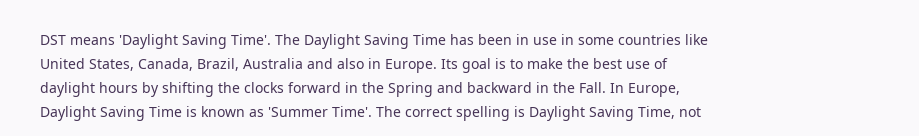DST means 'Daylight Saving Time'. The Daylight Saving Time has been in use in some countries like United States, Canada, Brazil, Australia and also in Europe. Its goal is to make the best use of daylight hours by shifting the clocks forward in the Spring and backward in the Fall. In Europe, Daylight Saving Time is known as 'Summer Time'. The correct spelling is Daylight Saving Time, not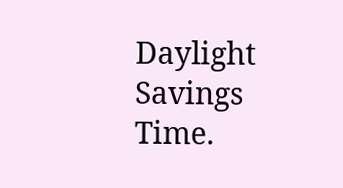Daylight Savings Time.